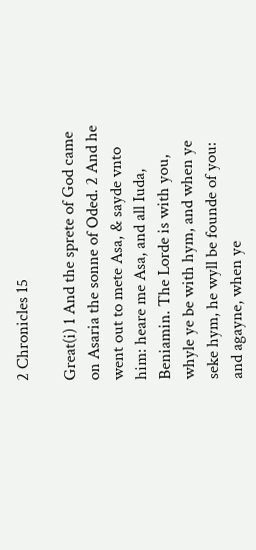2 Chronicles 15

Great(i) 1 And the sprete of God came on Asaria the sonne of Oded. 2 And he went out to mete Asa, & sayde vnto him: heare me Asa, and all Iuda, Beniamin. The Lorde is with you, whyle ye be with hym, and when ye seke hym, he wyll be founde of you: and agayne, when ye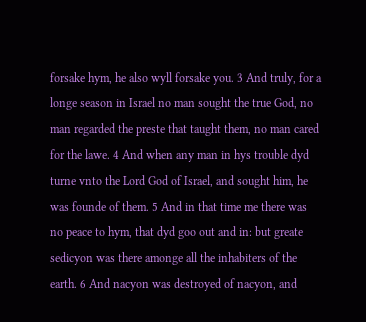forsake hym, he also wyll forsake you. 3 And truly, for a longe season in Israel no man sought the true God, no man regarded the preste that taught them, no man cared for the lawe. 4 And when any man in hys trouble dyd turne vnto the Lord God of Israel, and sought him, he was founde of them. 5 And in that time me there was no peace to hym, that dyd goo out and in: but greate sedicyon was there amonge all the inhabiters of the earth. 6 And nacyon was destroyed of nacyon, and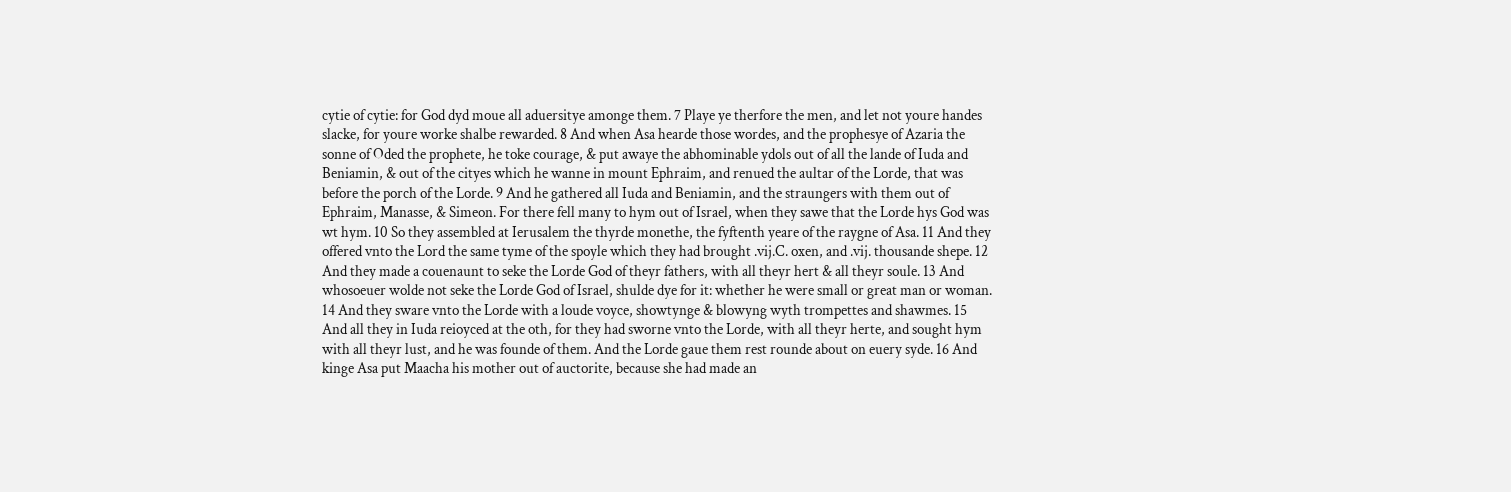cytie of cytie: for God dyd moue all aduersitye amonge them. 7 Playe ye therfore the men, and let not youre handes slacke, for youre worke shalbe rewarded. 8 And when Asa hearde those wordes, and the prophesye of Azaria the sonne of Oded the prophete, he toke courage, & put awaye the abhominable ydols out of all the lande of Iuda and Beniamin, & out of the cityes which he wanne in mount Ephraim, and renued the aultar of the Lorde, that was before the porch of the Lorde. 9 And he gathered all Iuda and Beniamin, and the straungers with them out of Ephraim, Manasse, & Simeon. For there fell many to hym out of Israel, when they sawe that the Lorde hys God was wt hym. 10 So they assembled at Ierusalem the thyrde monethe, the fyftenth yeare of the raygne of Asa. 11 And they offered vnto the Lord the same tyme of the spoyle which they had brought .vij.C. oxen, and .vij. thousande shepe. 12 And they made a couenaunt to seke the Lorde God of theyr fathers, with all theyr hert & all theyr soule. 13 And whosoeuer wolde not seke the Lorde God of Israel, shulde dye for it: whether he were small or great man or woman. 14 And they sware vnto the Lorde with a loude voyce, showtynge & blowyng wyth trompettes and shawmes. 15 And all they in Iuda reioyced at the oth, for they had sworne vnto the Lorde, with all theyr herte, and sought hym with all theyr lust, and he was founde of them. And the Lorde gaue them rest rounde about on euery syde. 16 And kinge Asa put Maacha his mother out of auctorite, because she had made an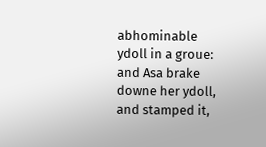abhominable ydoll in a groue: and Asa brake downe her ydoll, and stamped it,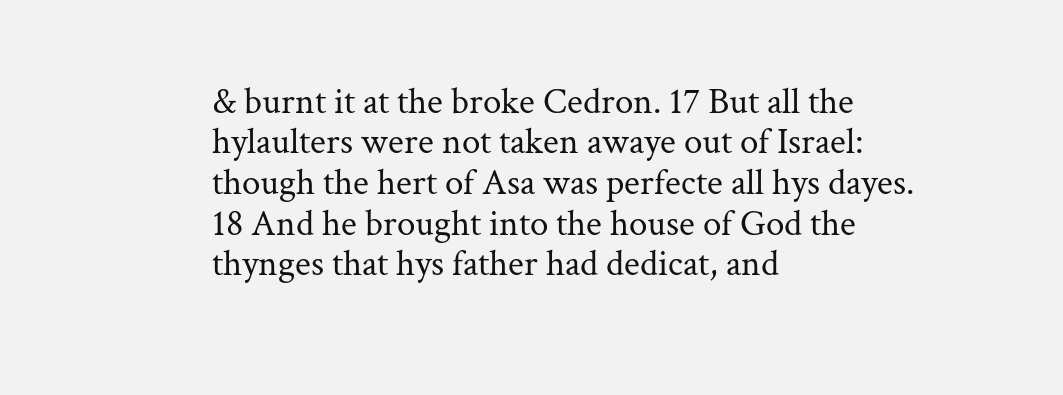& burnt it at the broke Cedron. 17 But all the hylaulters were not taken awaye out of Israel: though the hert of Asa was perfecte all hys dayes. 18 And he brought into the house of God the thynges that hys father had dedicat, and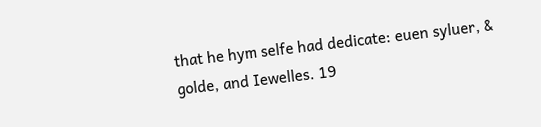that he hym selfe had dedicate: euen syluer, & golde, and Iewelles. 19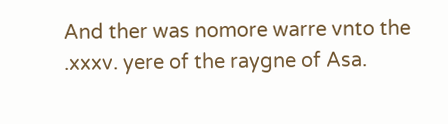And ther was nomore warre vnto the .xxxv. yere of the raygne of Asa.